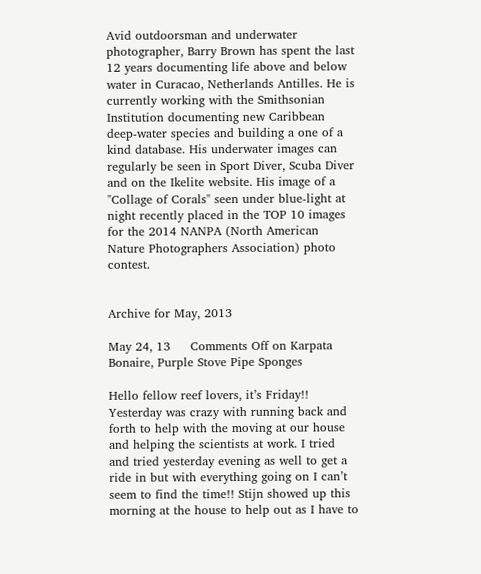Avid outdoorsman and underwater photographer, Barry Brown has spent the last 12 years documenting life above and below water in Curacao, Netherlands Antilles. He is currently working with the Smithsonian Institution documenting new Caribbean deep-water species and building a one of a kind database. His underwater images can regularly be seen in Sport Diver, Scuba Diver and on the Ikelite website. His image of a "Collage of Corals" seen under blue-light at night recently placed in the TOP 10 images for the 2014 NANPA (North American Nature Photographers Association) photo contest.


Archive for May, 2013

May 24, 13     Comments Off on Karpata Bonaire, Purple Stove Pipe Sponges

Hello fellow reef lovers, it’s Friday!! Yesterday was crazy with running back and forth to help with the moving at our house and helping the scientists at work. I tried and tried yesterday evening as well to get a ride in but with everything going on I can’t seem to find the time!! Stijn showed up this morning at the house to help out as I have to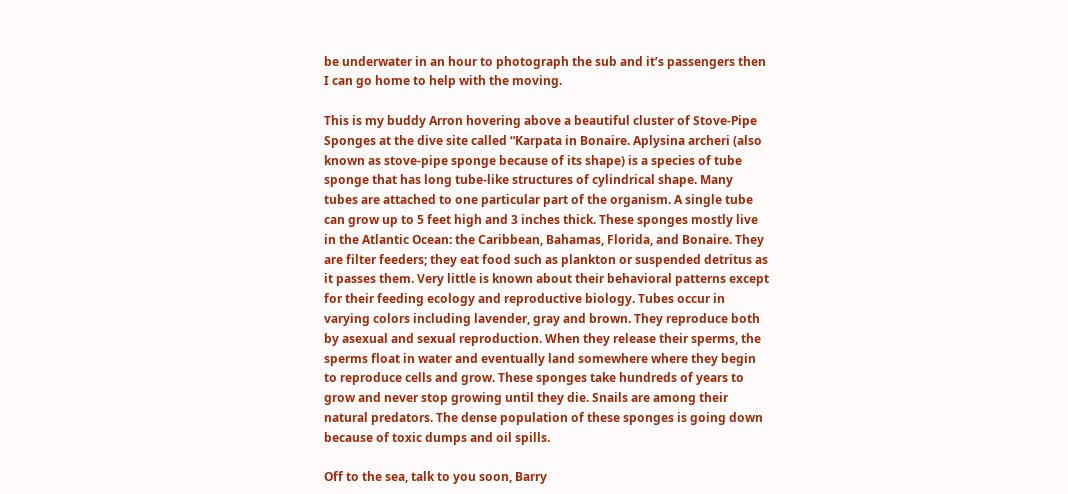be underwater in an hour to photograph the sub and it’s passengers then I can go home to help with the moving.

This is my buddy Arron hovering above a beautiful cluster of Stove-Pipe Sponges at the dive site called “Karpata in Bonaire. Aplysina archeri (also known as stove-pipe sponge because of its shape) is a species of tube sponge that has long tube-like structures of cylindrical shape. Many tubes are attached to one particular part of the organism. A single tube can grow up to 5 feet high and 3 inches thick. These sponges mostly live in the Atlantic Ocean: the Caribbean, Bahamas, Florida, and Bonaire. They are filter feeders; they eat food such as plankton or suspended detritus as it passes them. Very little is known about their behavioral patterns except for their feeding ecology and reproductive biology. Tubes occur in varying colors including lavender, gray and brown. They reproduce both by asexual and sexual reproduction. When they release their sperms, the sperms float in water and eventually land somewhere where they begin to reproduce cells and grow. These sponges take hundreds of years to grow and never stop growing until they die. Snails are among their natural predators. The dense population of these sponges is going down because of toxic dumps and oil spills.

Off to the sea, talk to you soon, Barry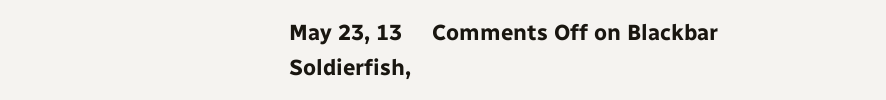May 23, 13     Comments Off on Blackbar Soldierfish,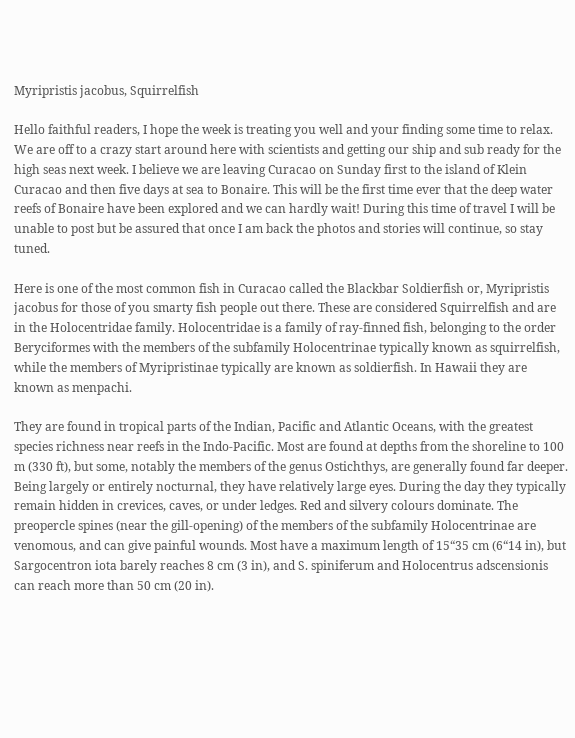Myripristis jacobus, Squirrelfish

Hello faithful readers, I hope the week is treating you well and your finding some time to relax. We are off to a crazy start around here with scientists and getting our ship and sub ready for the high seas next week. I believe we are leaving Curacao on Sunday first to the island of Klein Curacao and then five days at sea to Bonaire. This will be the first time ever that the deep water reefs of Bonaire have been explored and we can hardly wait! During this time of travel I will be unable to post but be assured that once I am back the photos and stories will continue, so stay tuned.

Here is one of the most common fish in Curacao called the Blackbar Soldierfish or, Myripristis jacobus for those of you smarty fish people out there. These are considered Squirrelfish and are in the Holocentridae family. Holocentridae is a family of ray-finned fish, belonging to the order Beryciformes with the members of the subfamily Holocentrinae typically known as squirrelfish, while the members of Myripristinae typically are known as soldierfish. In Hawaii they are known as menpachi.

They are found in tropical parts of the Indian, Pacific and Atlantic Oceans, with the greatest species richness near reefs in the Indo-Pacific. Most are found at depths from the shoreline to 100 m (330 ft), but some, notably the members of the genus Ostichthys, are generally found far deeper. Being largely or entirely nocturnal, they have relatively large eyes. During the day they typically remain hidden in crevices, caves, or under ledges. Red and silvery colours dominate. The preopercle spines (near the gill-opening) of the members of the subfamily Holocentrinae are venomous, and can give painful wounds. Most have a maximum length of 15“35 cm (6“14 in), but Sargocentron iota barely reaches 8 cm (3 in), and S. spiniferum and Holocentrus adscensionis can reach more than 50 cm (20 in).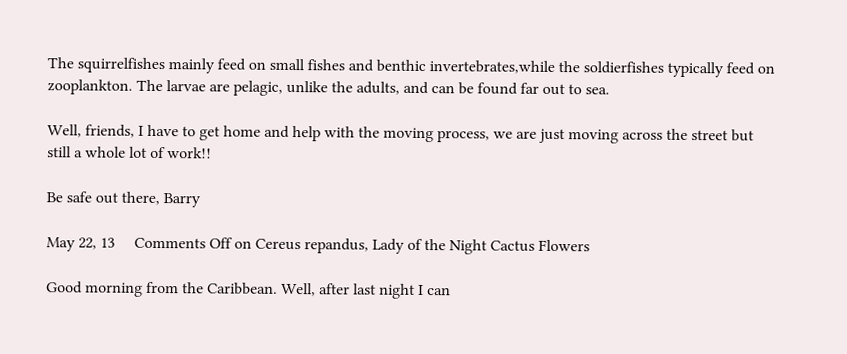The squirrelfishes mainly feed on small fishes and benthic invertebrates,while the soldierfishes typically feed on zooplankton. The larvae are pelagic, unlike the adults, and can be found far out to sea.

Well, friends, I have to get home and help with the moving process, we are just moving across the street but still a whole lot of work!!

Be safe out there, Barry

May 22, 13     Comments Off on Cereus repandus, Lady of the Night Cactus Flowers

Good morning from the Caribbean. Well, after last night I can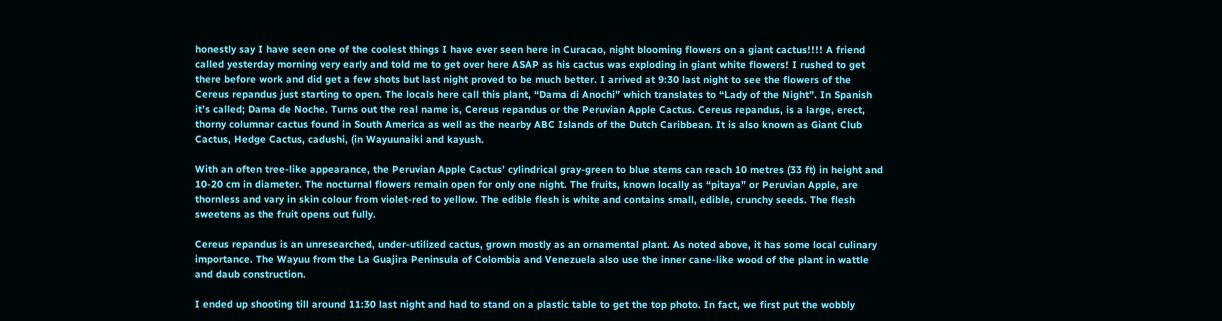honestly say I have seen one of the coolest things I have ever seen here in Curacao, night blooming flowers on a giant cactus!!!! A friend called yesterday morning very early and told me to get over here ASAP as his cactus was exploding in giant white flowers! I rushed to get there before work and did get a few shots but last night proved to be much better. I arrived at 9:30 last night to see the flowers of the Cereus repandus just starting to open. The locals here call this plant, “Dama di Anochi” which translates to “Lady of the Night”. In Spanish it’s called; Dama de Noche. Turns out the real name is, Cereus repandus or the Peruvian Apple Cactus. Cereus repandus, is a large, erect, thorny columnar cactus found in South America as well as the nearby ABC Islands of the Dutch Caribbean. It is also known as Giant Club Cactus, Hedge Cactus, cadushi, (in Wayuunaiki and kayush.

With an often tree-like appearance, the Peruvian Apple Cactus’ cylindrical gray-green to blue stems can reach 10 metres (33 ft) in height and 10-20 cm in diameter. The nocturnal flowers remain open for only one night. The fruits, known locally as “pitaya” or Peruvian Apple, are thornless and vary in skin colour from violet-red to yellow. The edible flesh is white and contains small, edible, crunchy seeds. The flesh sweetens as the fruit opens out fully.

Cereus repandus is an unresearched, under-utilized cactus, grown mostly as an ornamental plant. As noted above, it has some local culinary importance. The Wayuu from the La Guajira Peninsula of Colombia and Venezuela also use the inner cane-like wood of the plant in wattle and daub construction.

I ended up shooting till around 11:30 last night and had to stand on a plastic table to get the top photo. In fact, we first put the wobbly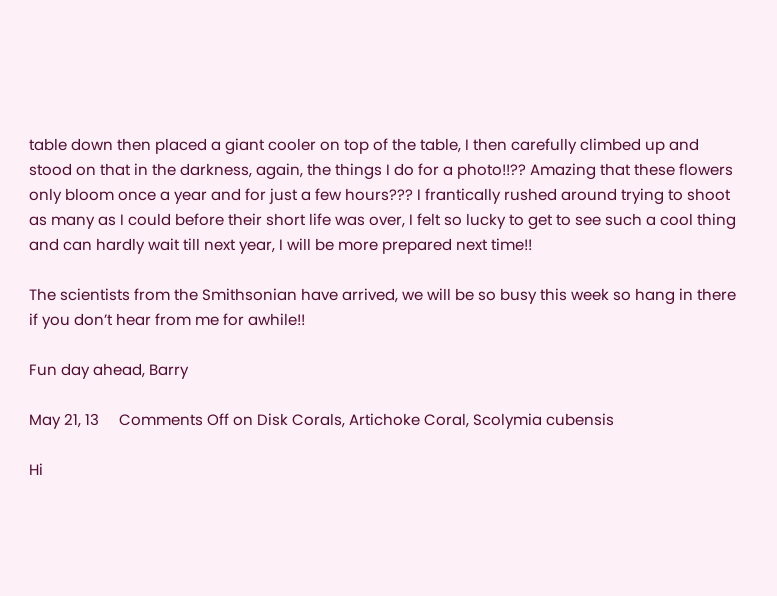table down then placed a giant cooler on top of the table, I then carefully climbed up and stood on that in the darkness, again, the things I do for a photo!!?? Amazing that these flowers only bloom once a year and for just a few hours??? I frantically rushed around trying to shoot as many as I could before their short life was over, I felt so lucky to get to see such a cool thing and can hardly wait till next year, I will be more prepared next time!!

The scientists from the Smithsonian have arrived, we will be so busy this week so hang in there if you don’t hear from me for awhile!!

Fun day ahead, Barry

May 21, 13     Comments Off on Disk Corals, Artichoke Coral, Scolymia cubensis

Hi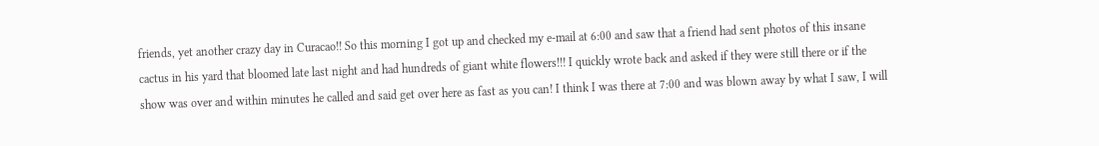friends, yet another crazy day in Curacao!! So this morning I got up and checked my e-mail at 6:00 and saw that a friend had sent photos of this insane cactus in his yard that bloomed late last night and had hundreds of giant white flowers!!! I quickly wrote back and asked if they were still there or if the show was over and within minutes he called and said get over here as fast as you can! I think I was there at 7:00 and was blown away by what I saw, I will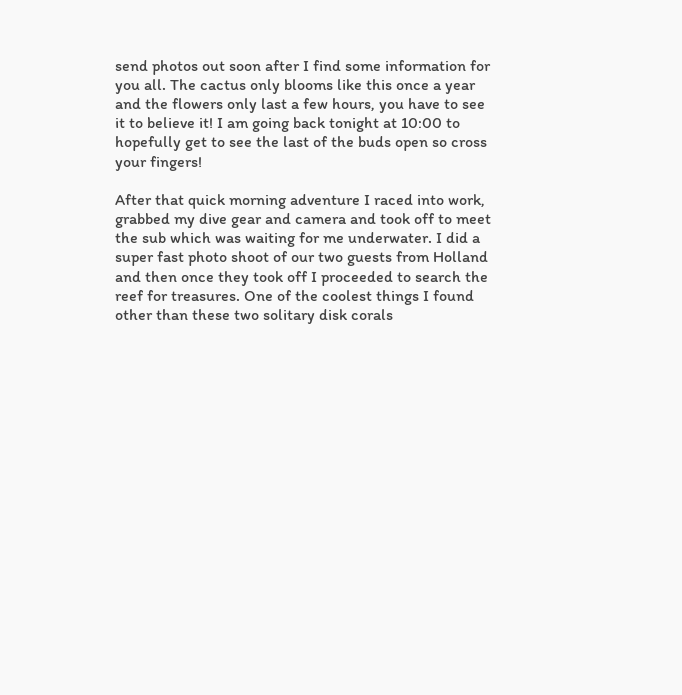send photos out soon after I find some information for you all. The cactus only blooms like this once a year and the flowers only last a few hours, you have to see it to believe it! I am going back tonight at 10:00 to hopefully get to see the last of the buds open so cross your fingers!

After that quick morning adventure I raced into work, grabbed my dive gear and camera and took off to meet the sub which was waiting for me underwater. I did a super fast photo shoot of our two guests from Holland and then once they took off I proceeded to search the reef for treasures. One of the coolest things I found other than these two solitary disk corals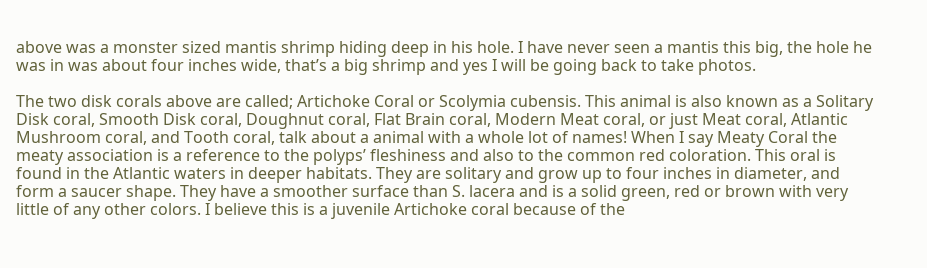above was a monster sized mantis shrimp hiding deep in his hole. I have never seen a mantis this big, the hole he was in was about four inches wide, that’s a big shrimp and yes I will be going back to take photos.

The two disk corals above are called; Artichoke Coral or Scolymia cubensis. This animal is also known as a Solitary Disk coral, Smooth Disk coral, Doughnut coral, Flat Brain coral, Modern Meat coral, or just Meat coral, Atlantic Mushroom coral, and Tooth coral, talk about a animal with a whole lot of names! When I say Meaty Coral the meaty association is a reference to the polyps’ fleshiness and also to the common red coloration. This oral is found in the Atlantic waters in deeper habitats. They are solitary and grow up to four inches in diameter, and form a saucer shape. They have a smoother surface than S. lacera and is a solid green, red or brown with very little of any other colors. I believe this is a juvenile Artichoke coral because of the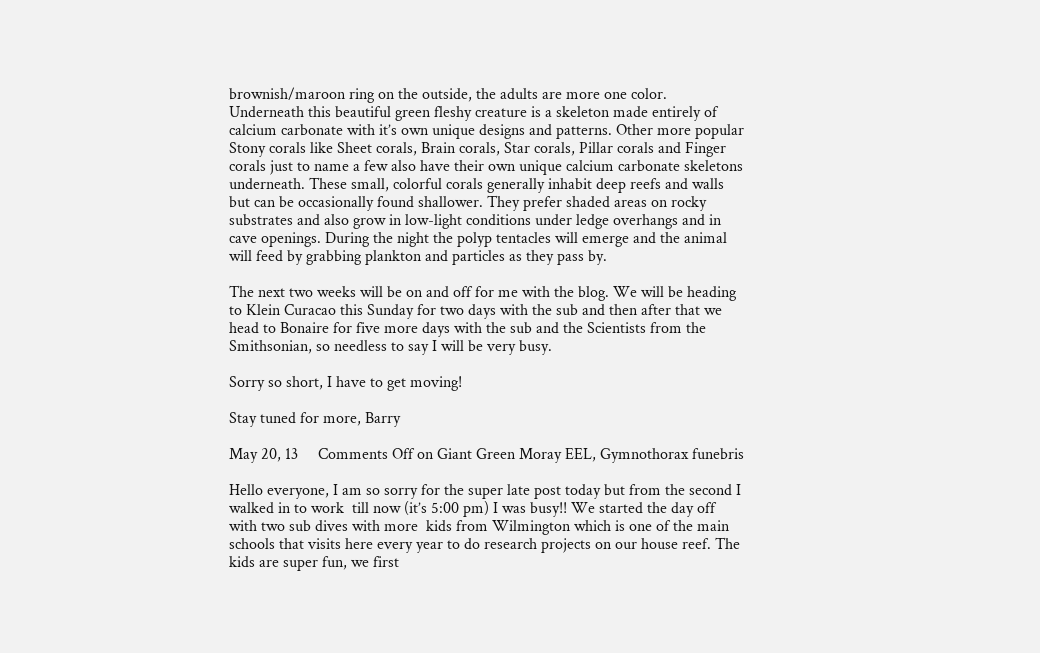brownish/maroon ring on the outside, the adults are more one color. Underneath this beautiful green fleshy creature is a skeleton made entirely of calcium carbonate with it’s own unique designs and patterns. Other more popular Stony corals like Sheet corals, Brain corals, Star corals, Pillar corals and Finger corals just to name a few also have their own unique calcium carbonate skeletons underneath. These small, colorful corals generally inhabit deep reefs and walls but can be occasionally found shallower. They prefer shaded areas on rocky substrates and also grow in low-light conditions under ledge overhangs and in cave openings. During the night the polyp tentacles will emerge and the animal will feed by grabbing plankton and particles as they pass by.

The next two weeks will be on and off for me with the blog. We will be heading to Klein Curacao this Sunday for two days with the sub and then after that we head to Bonaire for five more days with the sub and the Scientists from the Smithsonian, so needless to say I will be very busy.

Sorry so short, I have to get moving!

Stay tuned for more, Barry

May 20, 13     Comments Off on Giant Green Moray EEL, Gymnothorax funebris

Hello everyone, I am so sorry for the super late post today but from the second I walked in to work  till now (it’s 5:00 pm) I was busy!! We started the day off with two sub dives with more  kids from Wilmington which is one of the main schools that visits here every year to do research projects on our house reef. The kids are super fun, we first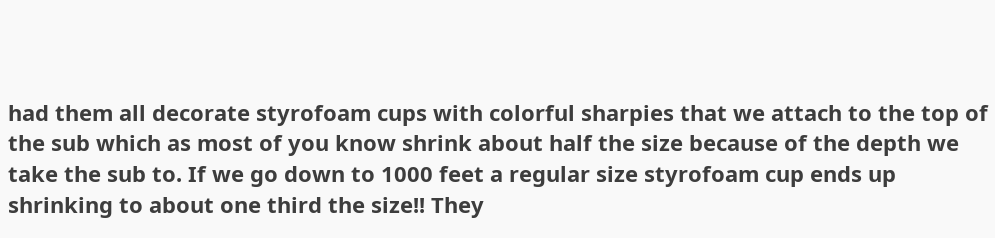had them all decorate styrofoam cups with colorful sharpies that we attach to the top of the sub which as most of you know shrink about half the size because of the depth we take the sub to. If we go down to 1000 feet a regular size styrofoam cup ends up shrinking to about one third the size!! They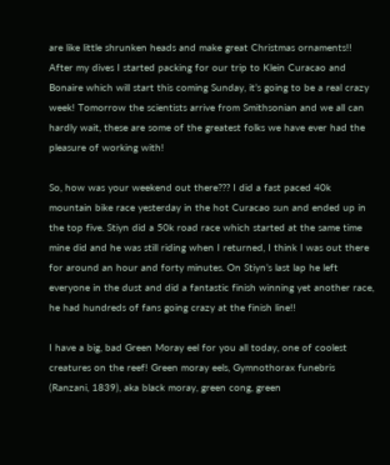are like little shrunken heads and make great Christmas ornaments!! After my dives I started packing for our trip to Klein Curacao and Bonaire which will start this coming Sunday, it’s going to be a real crazy week! Tomorrow the scientists arrive from Smithsonian and we all can hardly wait, these are some of the greatest folks we have ever had the pleasure of working with!

So, how was your weekend out there??? I did a fast paced 40k mountain bike race yesterday in the hot Curacao sun and ended up in the top five. Stiyn did a 50k road race which started at the same time mine did and he was still riding when I returned, I think I was out there for around an hour and forty minutes. On Stiyn’s last lap he left everyone in the dust and did a fantastic finish winning yet another race, he had hundreds of fans going crazy at the finish line!!

I have a big, bad Green Moray eel for you all today, one of coolest creatures on the reef! Green moray eels, Gymnothorax funebris (Ranzani, 1839), aka black moray, green cong, green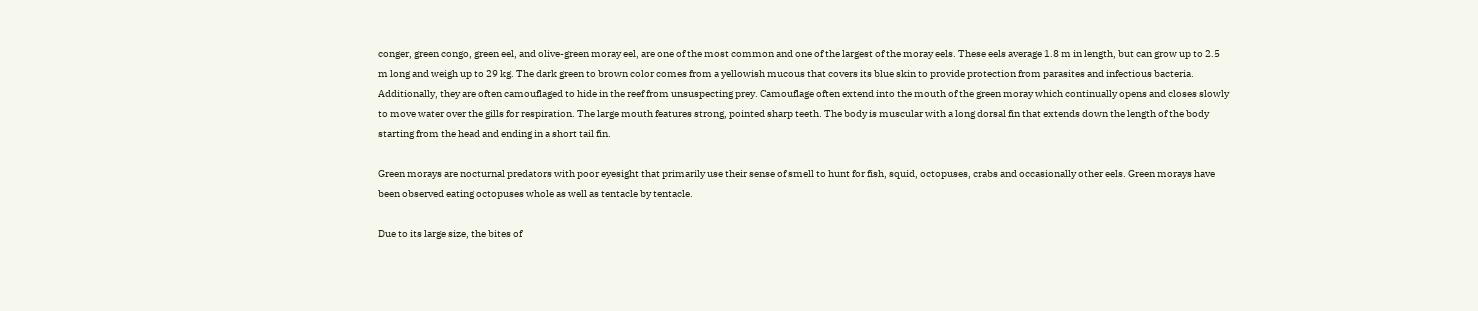conger, green congo, green eel, and olive-green moray eel, are one of the most common and one of the largest of the moray eels. These eels average 1.8 m in length, but can grow up to 2.5 m long and weigh up to 29 kg. The dark green to brown color comes from a yellowish mucous that covers its blue skin to provide protection from parasites and infectious bacteria. Additionally, they are often camouflaged to hide in the reef from unsuspecting prey. Camouflage often extend into the mouth of the green moray which continually opens and closes slowly to move water over the gills for respiration. The large mouth features strong, pointed sharp teeth. The body is muscular with a long dorsal fin that extends down the length of the body starting from the head and ending in a short tail fin.

Green morays are nocturnal predators with poor eyesight that primarily use their sense of smell to hunt for fish, squid, octopuses, crabs and occasionally other eels. Green morays have been observed eating octopuses whole as well as tentacle by tentacle.

Due to its large size, the bites of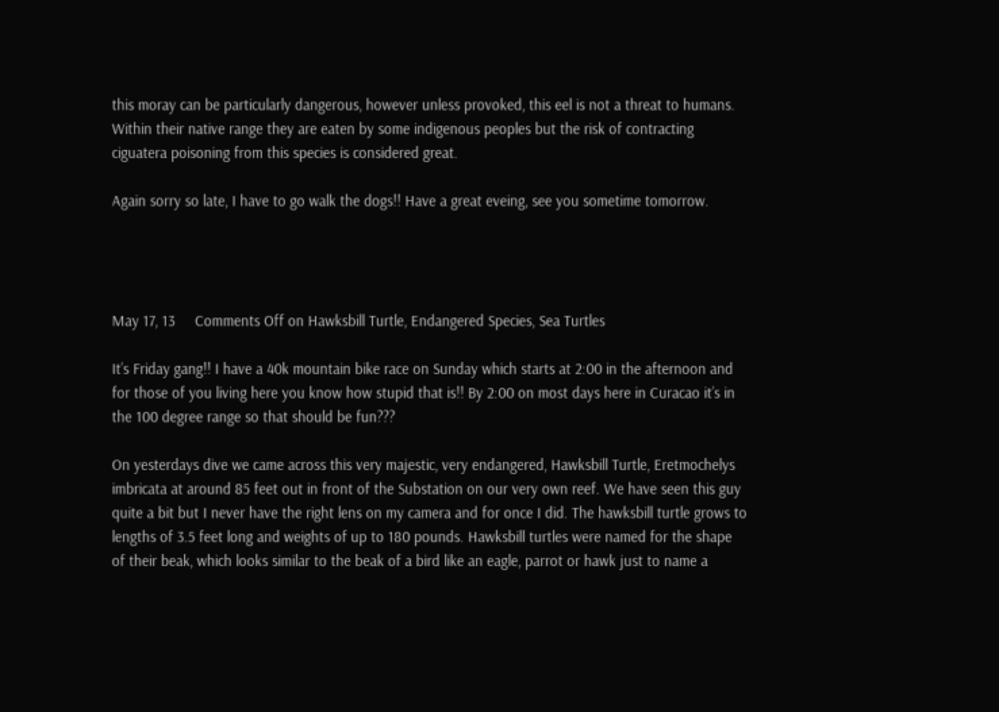this moray can be particularly dangerous, however unless provoked, this eel is not a threat to humans. Within their native range they are eaten by some indigenous peoples but the risk of contracting ciguatera poisoning from this species is considered great.

Again sorry so late, I have to go walk the dogs!! Have a great eveing, see you sometime tomorrow.




May 17, 13     Comments Off on Hawksbill Turtle, Endangered Species, Sea Turtles

It’s Friday gang!! I have a 40k mountain bike race on Sunday which starts at 2:00 in the afternoon and for those of you living here you know how stupid that is!! By 2:00 on most days here in Curacao it’s in the 100 degree range so that should be fun???

On yesterdays dive we came across this very majestic, very endangered, Hawksbill Turtle, Eretmochelys imbricata at around 85 feet out in front of the Substation on our very own reef. We have seen this guy quite a bit but I never have the right lens on my camera and for once I did. The hawksbill turtle grows to lengths of 3.5 feet long and weights of up to 180 pounds. Hawksbill turtles were named for the shape of their beak, which looks similar to the beak of a bird like an eagle, parrot or hawk just to name a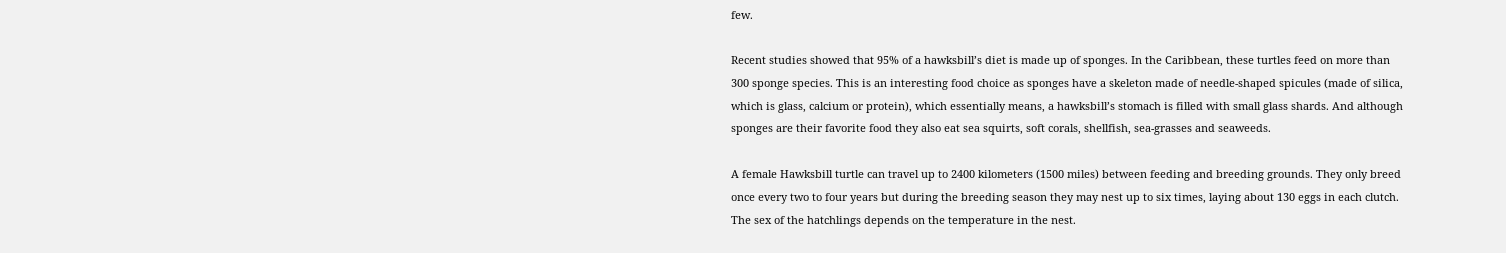few.

Recent studies showed that 95% of a hawksbill’s diet is made up of sponges. In the Caribbean, these turtles feed on more than 300 sponge species. This is an interesting food choice as sponges have a skeleton made of needle-shaped spicules (made of silica, which is glass, calcium or protein), which essentially means, a hawksbill’s stomach is filled with small glass shards. And although sponges are their favorite food they also eat sea squirts, soft corals, shellfish, sea-grasses and seaweeds.

A female Hawksbill turtle can travel up to 2400 kilometers (1500 miles) between feeding and breeding grounds. They only breed once every two to four years but during the breeding season they may nest up to six times, laying about 130 eggs in each clutch. The sex of the hatchlings depends on the temperature in the nest.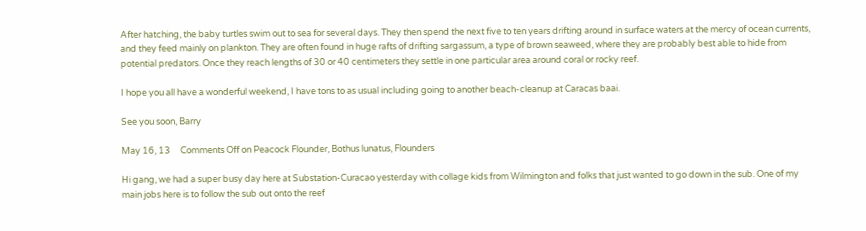After hatching, the baby turtles swim out to sea for several days. They then spend the next five to ten years drifting around in surface waters at the mercy of ocean currents, and they feed mainly on plankton. They are often found in huge rafts of drifting sargassum, a type of brown seaweed, where they are probably best able to hide from potential predators. Once they reach lengths of 30 or 40 centimeters they settle in one particular area around coral or rocky reef.

I hope you all have a wonderful weekend, I have tons to as usual including going to another beach-cleanup at Caracas baai.

See you soon, Barry

May 16, 13     Comments Off on Peacock Flounder, Bothus lunatus, Flounders

Hi gang, we had a super busy day here at Substation-Curacao yesterday with collage kids from Wilmington and folks that just wanted to go down in the sub. One of my main jobs here is to follow the sub out onto the reef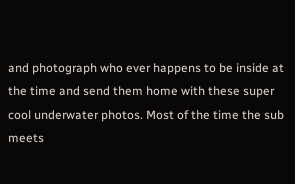and photograph who ever happens to be inside at the time and send them home with these super cool underwater photos. Most of the time the sub meets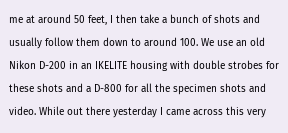me at around 50 feet, I then take a bunch of shots and usually follow them down to around 100. We use an old Nikon D-200 in an IKELITE housing with double strobes for these shots and a D-800 for all the specimen shots and video. While out there yesterday I came across this very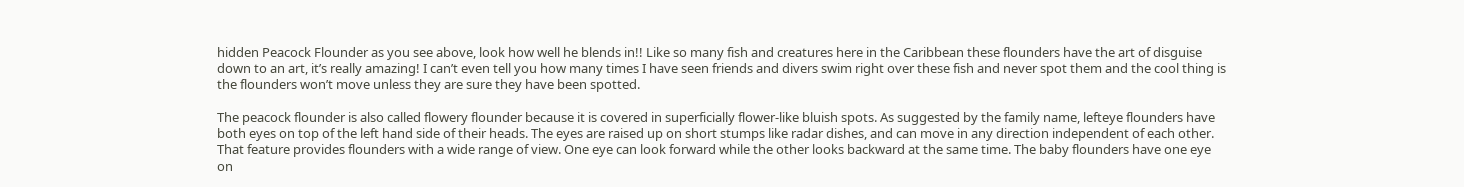hidden Peacock Flounder as you see above, look how well he blends in!! Like so many fish and creatures here in the Caribbean these flounders have the art of disguise down to an art, it’s really amazing! I can’t even tell you how many times I have seen friends and divers swim right over these fish and never spot them and the cool thing is the flounders won’t move unless they are sure they have been spotted.

The peacock flounder is also called flowery flounder because it is covered in superficially flower-like bluish spots. As suggested by the family name, lefteye flounders have both eyes on top of the left hand side of their heads. The eyes are raised up on short stumps like radar dishes, and can move in any direction independent of each other. That feature provides flounders with a wide range of view. One eye can look forward while the other looks backward at the same time. The baby flounders have one eye on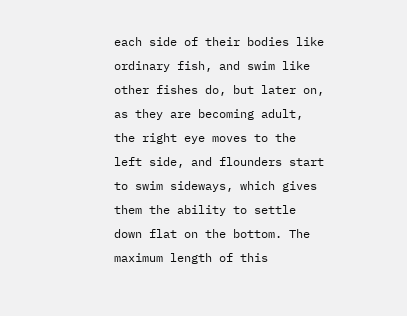each side of their bodies like ordinary fish, and swim like other fishes do, but later on, as they are becoming adult, the right eye moves to the left side, and flounders start to swim sideways, which gives them the ability to settle down flat on the bottom. The maximum length of this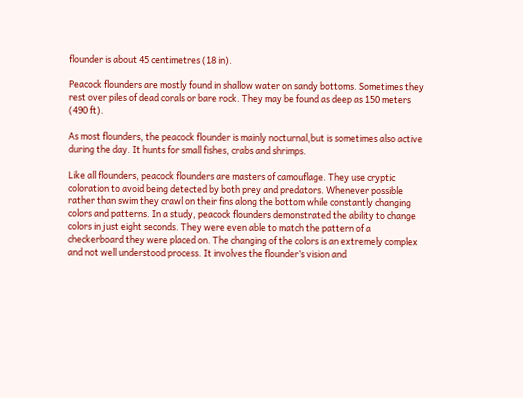flounder is about 45 centimetres (18 in).

Peacock flounders are mostly found in shallow water on sandy bottoms. Sometimes they rest over piles of dead corals or bare rock. They may be found as deep as 150 meters (490 ft).

As most flounders, the peacock flounder is mainly nocturnal,but is sometimes also active during the day. It hunts for small fishes, crabs and shrimps.

Like all flounders, peacock flounders are masters of camouflage. They use cryptic coloration to avoid being detected by both prey and predators. Whenever possible rather than swim they crawl on their fins along the bottom while constantly changing colors and patterns. In a study, peacock flounders demonstrated the ability to change colors in just eight seconds. They were even able to match the pattern of a checkerboard they were placed on. The changing of the colors is an extremely complex and not well understood process. It involves the flounder’s vision and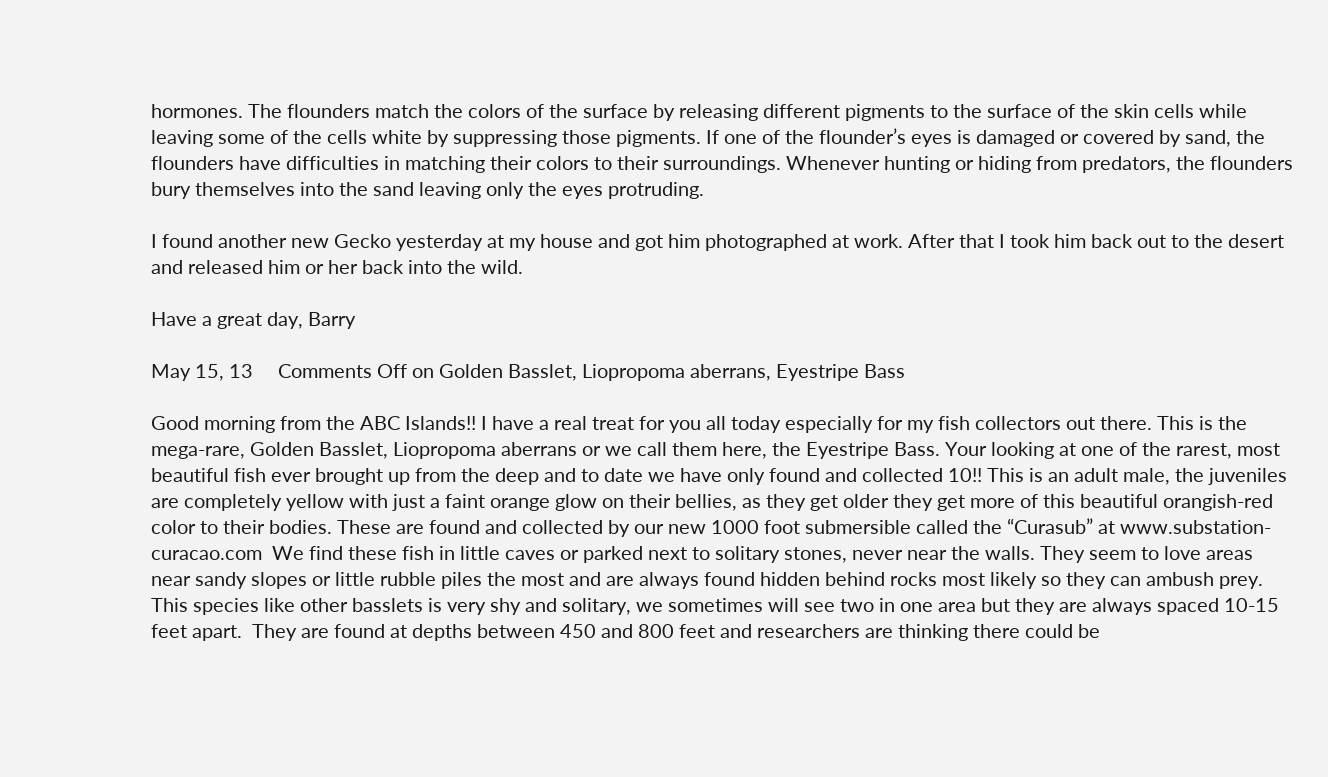hormones. The flounders match the colors of the surface by releasing different pigments to the surface of the skin cells while leaving some of the cells white by suppressing those pigments. If one of the flounder’s eyes is damaged or covered by sand, the flounders have difficulties in matching their colors to their surroundings. Whenever hunting or hiding from predators, the flounders bury themselves into the sand leaving only the eyes protruding.

I found another new Gecko yesterday at my house and got him photographed at work. After that I took him back out to the desert and released him or her back into the wild.

Have a great day, Barry

May 15, 13     Comments Off on Golden Basslet, Liopropoma aberrans, Eyestripe Bass

Good morning from the ABC Islands!! I have a real treat for you all today especially for my fish collectors out there. This is the mega-rare, Golden Basslet, Liopropoma aberrans or we call them here, the Eyestripe Bass. Your looking at one of the rarest, most beautiful fish ever brought up from the deep and to date we have only found and collected 10!! This is an adult male, the juveniles are completely yellow with just a faint orange glow on their bellies, as they get older they get more of this beautiful orangish-red color to their bodies. These are found and collected by our new 1000 foot submersible called the “Curasub” at www.substation-curacao.com  We find these fish in little caves or parked next to solitary stones, never near the walls. They seem to love areas near sandy slopes or little rubble piles the most and are always found hidden behind rocks most likely so they can ambush prey. This species like other basslets is very shy and solitary, we sometimes will see two in one area but they are always spaced 10-15 feet apart.  They are found at depths between 450 and 800 feet and researchers are thinking there could be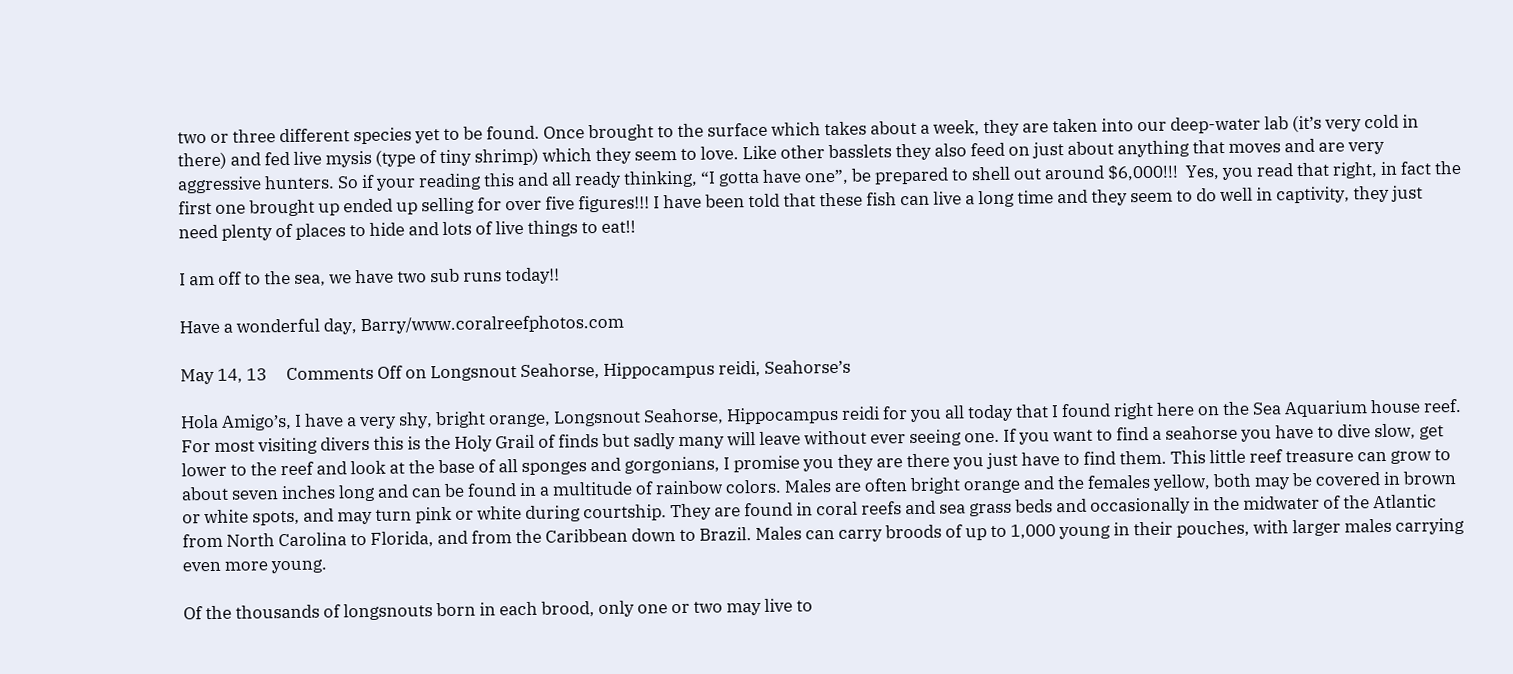two or three different species yet to be found. Once brought to the surface which takes about a week, they are taken into our deep-water lab (it’s very cold in there) and fed live mysis (type of tiny shrimp) which they seem to love. Like other basslets they also feed on just about anything that moves and are very aggressive hunters. So if your reading this and all ready thinking, “I gotta have one”, be prepared to shell out around $6,000!!!  Yes, you read that right, in fact the first one brought up ended up selling for over five figures!!! I have been told that these fish can live a long time and they seem to do well in captivity, they just need plenty of places to hide and lots of live things to eat!!

I am off to the sea, we have two sub runs today!!

Have a wonderful day, Barry/www.coralreefphotos.com

May 14, 13     Comments Off on Longsnout Seahorse, Hippocampus reidi, Seahorse’s

Hola Amigo’s, I have a very shy, bright orange, Longsnout Seahorse, Hippocampus reidi for you all today that I found right here on the Sea Aquarium house reef. For most visiting divers this is the Holy Grail of finds but sadly many will leave without ever seeing one. If you want to find a seahorse you have to dive slow, get lower to the reef and look at the base of all sponges and gorgonians, I promise you they are there you just have to find them. This little reef treasure can grow to about seven inches long and can be found in a multitude of rainbow colors. Males are often bright orange and the females yellow, both may be covered in brown or white spots, and may turn pink or white during courtship. They are found in coral reefs and sea grass beds and occasionally in the midwater of the Atlantic from North Carolina to Florida, and from the Caribbean down to Brazil. Males can carry broods of up to 1,000 young in their pouches, with larger males carrying even more young.

Of the thousands of longsnouts born in each brood, only one or two may live to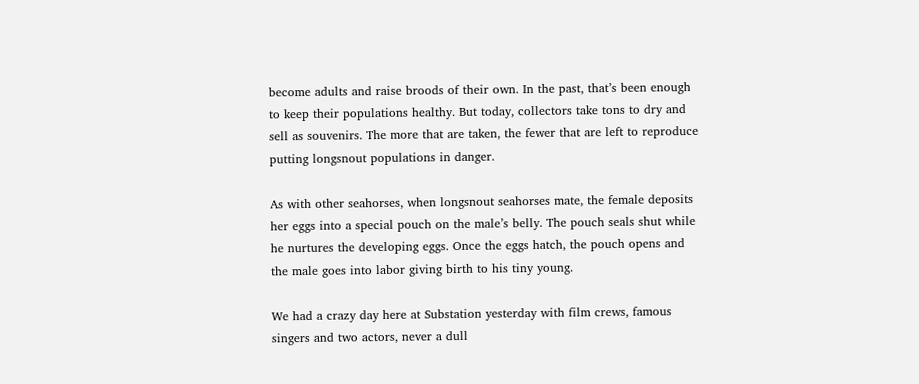become adults and raise broods of their own. In the past, that’s been enough to keep their populations healthy. But today, collectors take tons to dry and sell as souvenirs. The more that are taken, the fewer that are left to reproduce putting longsnout populations in danger.

As with other seahorses, when longsnout seahorses mate, the female deposits her eggs into a special pouch on the male’s belly. The pouch seals shut while he nurtures the developing eggs. Once the eggs hatch, the pouch opens and the male goes into labor giving birth to his tiny young.

We had a crazy day here at Substation yesterday with film crews, famous singers and two actors, never a dull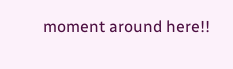moment around here!!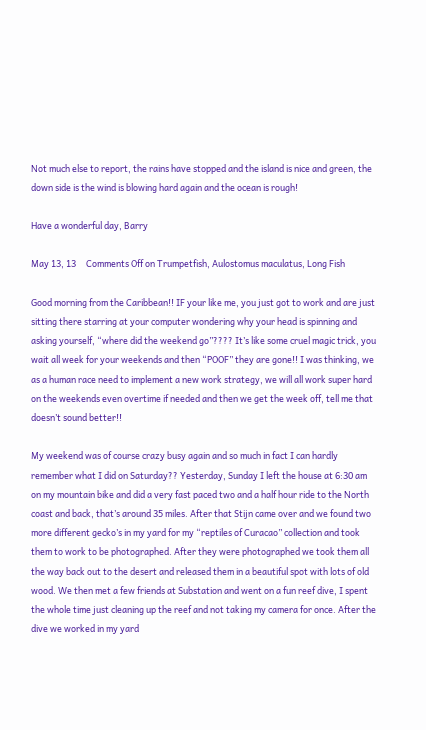Not much else to report, the rains have stopped and the island is nice and green, the down side is the wind is blowing hard again and the ocean is rough!

Have a wonderful day, Barry

May 13, 13     Comments Off on Trumpetfish, Aulostomus maculatus, Long Fish

Good morning from the Caribbean!! IF your like me, you just got to work and are just sitting there starring at your computer wondering why your head is spinning and asking yourself, “where did the weekend go”???? It’s like some cruel magic trick, you wait all week for your weekends and then “POOF” they are gone!! I was thinking, we as a human race need to implement a new work strategy, we will all work super hard on the weekends even overtime if needed and then we get the week off, tell me that doesn’t sound better!!

My weekend was of course crazy busy again and so much in fact I can hardly remember what I did on Saturday?? Yesterday, Sunday I left the house at 6:30 am on my mountain bike and did a very fast paced two and a half hour ride to the North coast and back, that’s around 35 miles. After that Stijn came over and we found two more different gecko’s in my yard for my “reptiles of Curacao” collection and took them to work to be photographed. After they were photographed we took them all the way back out to the desert and released them in a beautiful spot with lots of old wood. We then met a few friends at Substation and went on a fun reef dive, I spent the whole time just cleaning up the reef and not taking my camera for once. After the dive we worked in my yard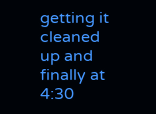getting it cleaned up and finally at 4:30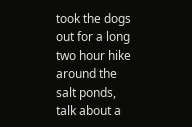took the dogs out for a long two hour hike around the salt ponds, talk about a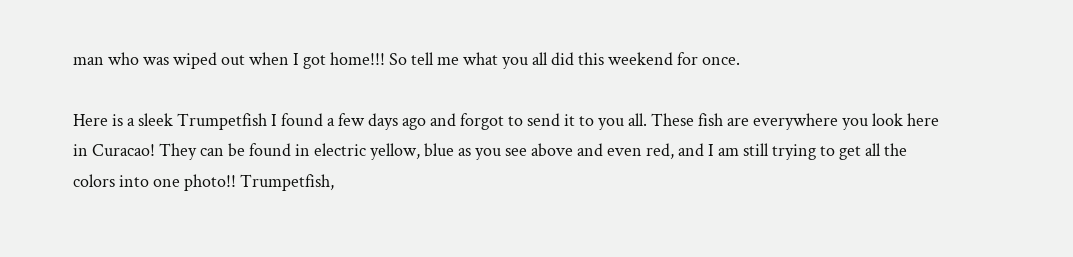man who was wiped out when I got home!!! So tell me what you all did this weekend for once.

Here is a sleek Trumpetfish I found a few days ago and forgot to send it to you all. These fish are everywhere you look here in Curacao! They can be found in electric yellow, blue as you see above and even red, and I am still trying to get all the colors into one photo!! Trumpetfish,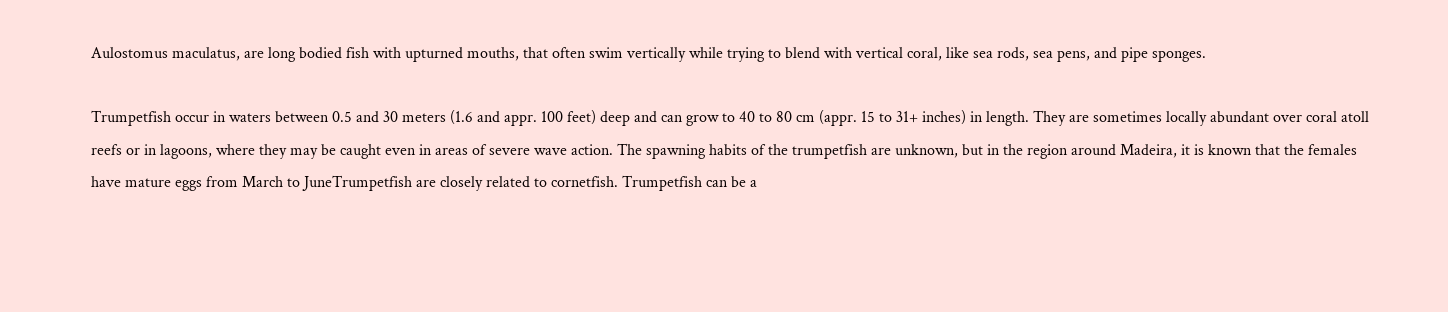Aulostomus maculatus, are long bodied fish with upturned mouths, that often swim vertically while trying to blend with vertical coral, like sea rods, sea pens, and pipe sponges.

Trumpetfish occur in waters between 0.5 and 30 meters (1.6 and appr. 100 feet) deep and can grow to 40 to 80 cm (appr. 15 to 31+ inches) in length. They are sometimes locally abundant over coral atoll reefs or in lagoons, where they may be caught even in areas of severe wave action. The spawning habits of the trumpetfish are unknown, but in the region around Madeira, it is known that the females have mature eggs from March to JuneTrumpetfish are closely related to cornetfish. Trumpetfish can be a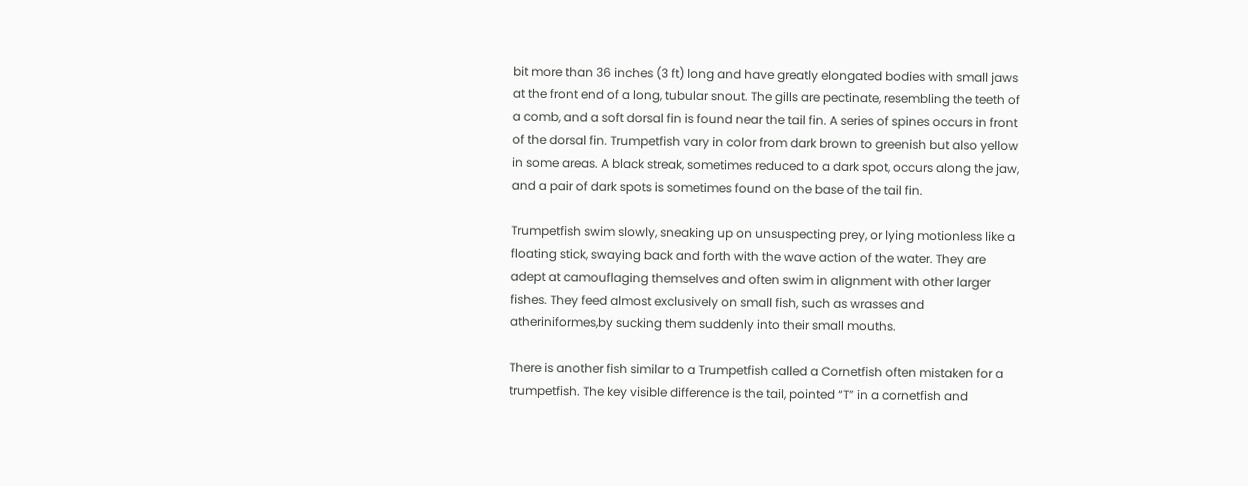bit more than 36 inches (3 ft) long and have greatly elongated bodies with small jaws at the front end of a long, tubular snout. The gills are pectinate, resembling the teeth of a comb, and a soft dorsal fin is found near the tail fin. A series of spines occurs in front of the dorsal fin. Trumpetfish vary in color from dark brown to greenish but also yellow in some areas. A black streak, sometimes reduced to a dark spot, occurs along the jaw, and a pair of dark spots is sometimes found on the base of the tail fin.

Trumpetfish swim slowly, sneaking up on unsuspecting prey, or lying motionless like a floating stick, swaying back and forth with the wave action of the water. They are adept at camouflaging themselves and often swim in alignment with other larger fishes. They feed almost exclusively on small fish, such as wrasses and atheriniformes,by sucking them suddenly into their small mouths.

There is another fish similar to a Trumpetfish called a Cornetfish often mistaken for a trumpetfish. The key visible difference is the tail, pointed “T” in a cornetfish and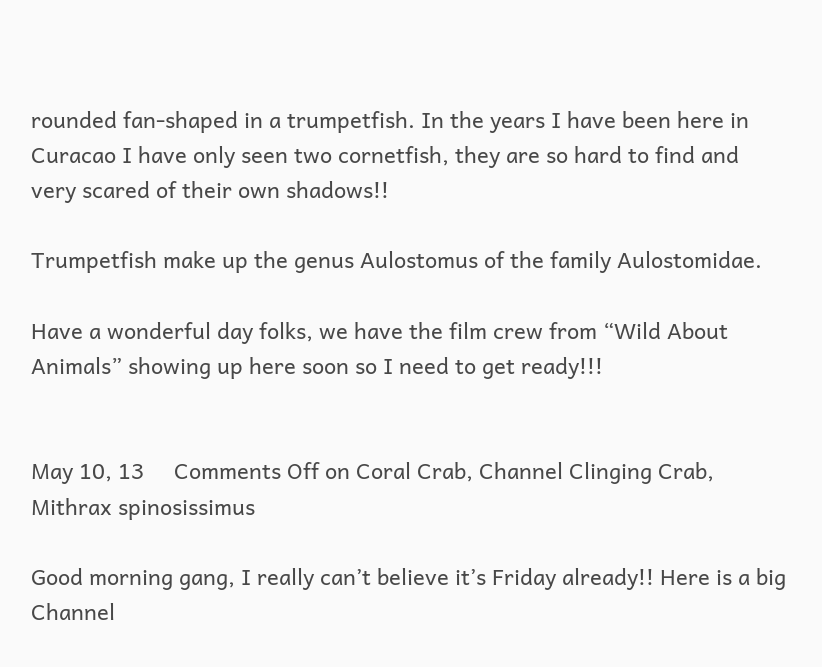rounded fan-shaped in a trumpetfish. In the years I have been here in Curacao I have only seen two cornetfish, they are so hard to find and very scared of their own shadows!!

Trumpetfish make up the genus Aulostomus of the family Aulostomidae.

Have a wonderful day folks, we have the film crew from “Wild About Animals” showing up here soon so I need to get ready!!!


May 10, 13     Comments Off on Coral Crab, Channel Clinging Crab, Mithrax spinosissimus

Good morning gang, I really can’t believe it’s Friday already!! Here is a big Channel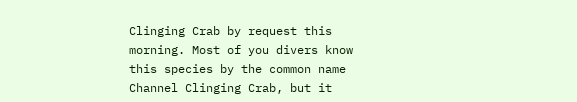Clinging Crab by request this morning. Most of you divers know this species by the common name Channel Clinging Crab, but it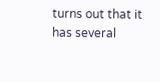turns out that it has several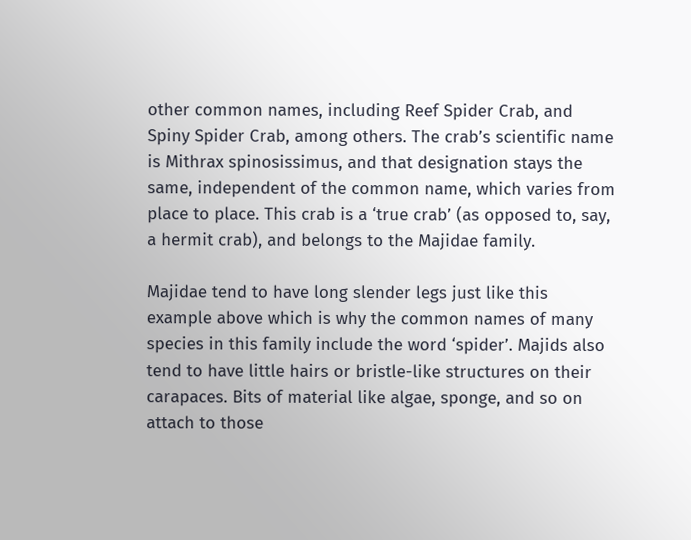other common names, including Reef Spider Crab, and Spiny Spider Crab, among others. The crab’s scientific name is Mithrax spinosissimus, and that designation stays the same, independent of the common name, which varies from place to place. This crab is a ‘true crab’ (as opposed to, say, a hermit crab), and belongs to the Majidae family.

Majidae tend to have long slender legs just like this example above which is why the common names of many species in this family include the word ‘spider’. Majids also tend to have little hairs or bristle-like structures on their carapaces. Bits of material like algae, sponge, and so on attach to those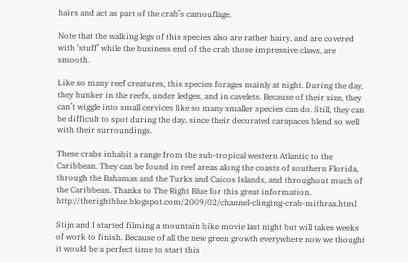hairs and act as part of the crab’s camouflage.

Note that the walking legs of this species also are rather hairy, and are covered with ‘stuff’ while the business end of the crab those impressive claws, are smooth.

Like so many reef creatures, this species forages mainly at night. During the day, they hunker in the reefs, under ledges, and in cavelets. Because of their size, they can’t wiggle into small cervices like so many smaller species can do. Still, they can be difficult to spot during the day, since their decorated carapaces blend so well with their surroundings.

These crabs inhabit a range from the sub-tropical western Atlantic to the Caribbean. They can be found in reef areas along the coasts of southern Florida, through the Bahamas and the Turks and Caicos Islands, and throughout much of the Caribbean. Thanks to The Right Blue for this great information.  http://therightblue.blogspot.com/2009/02/channel-clinging-crab-mithrax.html

Stijn and I started filming a mountain bike movie last night but will takes weeks of work to finish. Because of all the new green growth everywhere now we thought it would be a perfect time to start this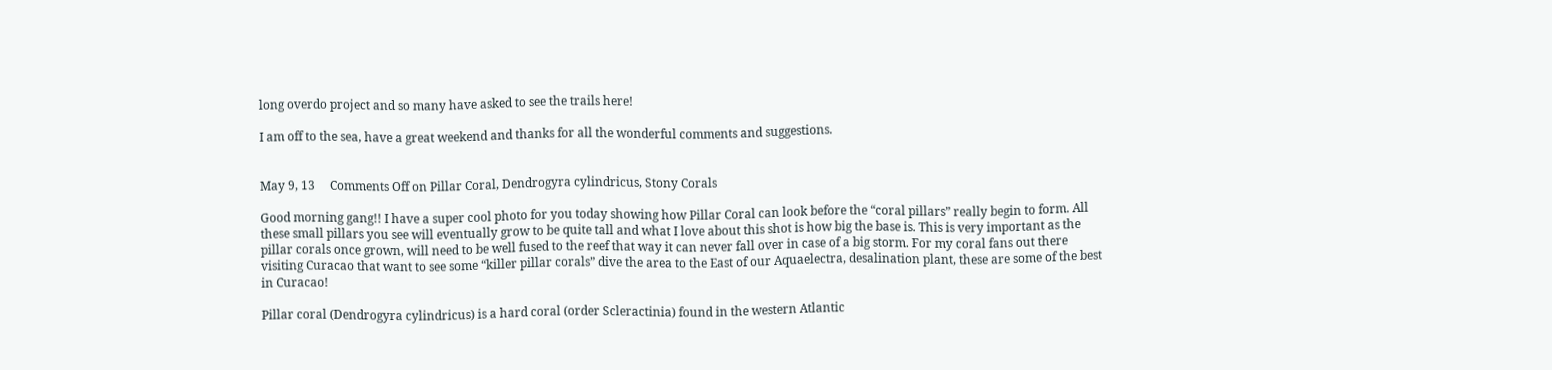long overdo project and so many have asked to see the trails here!

I am off to the sea, have a great weekend and thanks for all the wonderful comments and suggestions.


May 9, 13     Comments Off on Pillar Coral, Dendrogyra cylindricus, Stony Corals

Good morning gang!! I have a super cool photo for you today showing how Pillar Coral can look before the “coral pillars” really begin to form. All these small pillars you see will eventually grow to be quite tall and what I love about this shot is how big the base is. This is very important as the pillar corals once grown, will need to be well fused to the reef that way it can never fall over in case of a big storm. For my coral fans out there visiting Curacao that want to see some “killer pillar corals” dive the area to the East of our Aquaelectra, desalination plant, these are some of the best in Curacao!

Pillar coral (Dendrogyra cylindricus) is a hard coral (order Scleractinia) found in the western Atlantic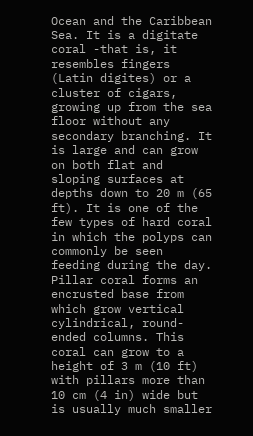Ocean and the Caribbean Sea. It is a digitate coral -that is, it resembles fingers (Latin digites) or a cluster of cigars, growing up from the sea floor without any secondary branching. It is large and can grow on both flat and sloping surfaces at depths down to 20 m (65 ft). It is one of the few types of hard coral in which the polyps can commonly be seen feeding during the day. Pillar coral forms an encrusted base from which grow vertical cylindrical, round-ended columns. This coral can grow to a height of 3 m (10 ft) with pillars more than 10 cm (4 in) wide but is usually much smaller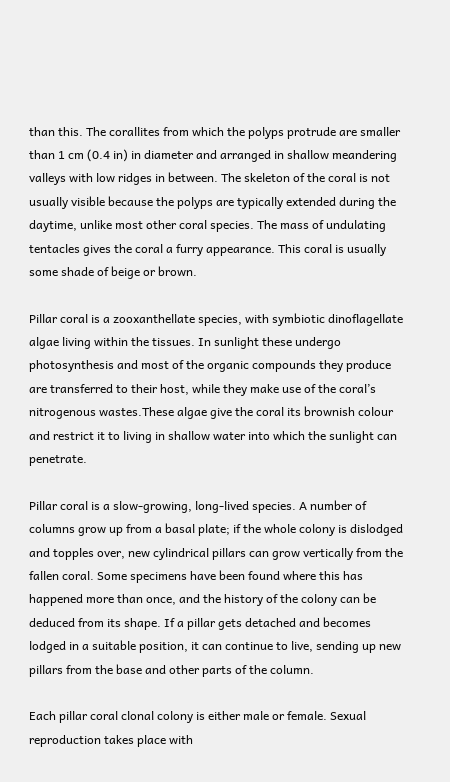than this. The corallites from which the polyps protrude are smaller than 1 cm (0.4 in) in diameter and arranged in shallow meandering valleys with low ridges in between. The skeleton of the coral is not usually visible because the polyps are typically extended during the daytime, unlike most other coral species. The mass of undulating tentacles gives the coral a furry appearance. This coral is usually some shade of beige or brown.

Pillar coral is a zooxanthellate species, with symbiotic dinoflagellate algae living within the tissues. In sunlight these undergo photosynthesis and most of the organic compounds they produce are transferred to their host, while they make use of the coral’s nitrogenous wastes.These algae give the coral its brownish colour and restrict it to living in shallow water into which the sunlight can penetrate.

Pillar coral is a slow-growing, long-lived species. A number of columns grow up from a basal plate; if the whole colony is dislodged and topples over, new cylindrical pillars can grow vertically from the fallen coral. Some specimens have been found where this has happened more than once, and the history of the colony can be deduced from its shape. If a pillar gets detached and becomes lodged in a suitable position, it can continue to live, sending up new pillars from the base and other parts of the column.

Each pillar coral clonal colony is either male or female. Sexual reproduction takes place with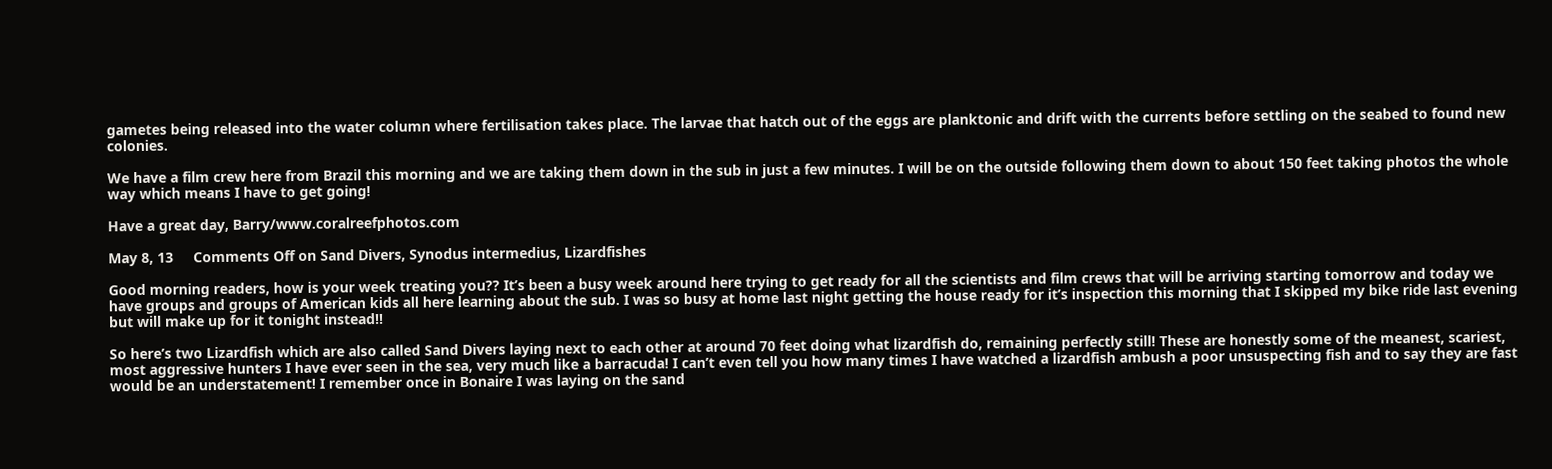gametes being released into the water column where fertilisation takes place. The larvae that hatch out of the eggs are planktonic and drift with the currents before settling on the seabed to found new colonies.

We have a film crew here from Brazil this morning and we are taking them down in the sub in just a few minutes. I will be on the outside following them down to about 150 feet taking photos the whole way which means I have to get going!

Have a great day, Barry/www.coralreefphotos.com

May 8, 13     Comments Off on Sand Divers, Synodus intermedius, Lizardfishes

Good morning readers, how is your week treating you?? It’s been a busy week around here trying to get ready for all the scientists and film crews that will be arriving starting tomorrow and today we have groups and groups of American kids all here learning about the sub. I was so busy at home last night getting the house ready for it’s inspection this morning that I skipped my bike ride last evening but will make up for it tonight instead!!

So here’s two Lizardfish which are also called Sand Divers laying next to each other at around 70 feet doing what lizardfish do, remaining perfectly still! These are honestly some of the meanest, scariest, most aggressive hunters I have ever seen in the sea, very much like a barracuda! I can’t even tell you how many times I have watched a lizardfish ambush a poor unsuspecting fish and to say they are fast would be an understatement! I remember once in Bonaire I was laying on the sand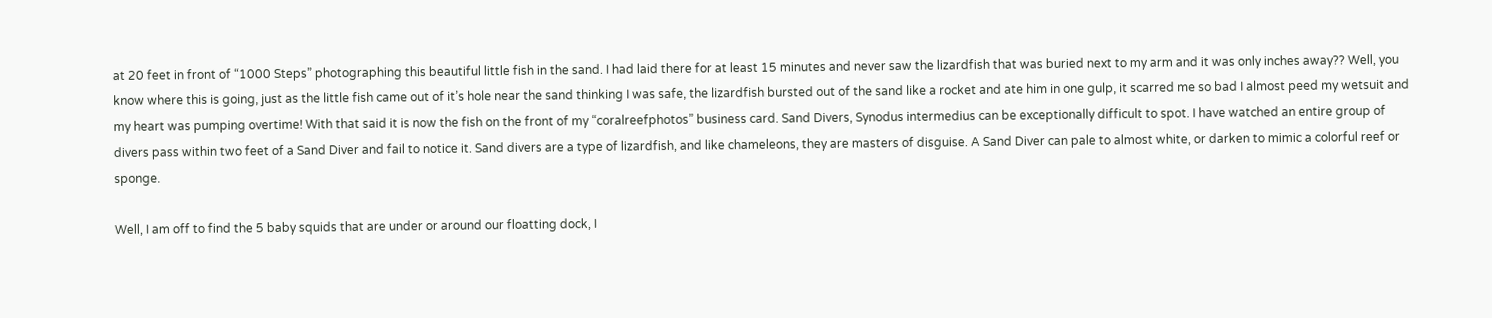at 20 feet in front of “1000 Steps” photographing this beautiful little fish in the sand. I had laid there for at least 15 minutes and never saw the lizardfish that was buried next to my arm and it was only inches away?? Well, you know where this is going, just as the little fish came out of it’s hole near the sand thinking I was safe, the lizardfish bursted out of the sand like a rocket and ate him in one gulp, it scarred me so bad I almost peed my wetsuit and my heart was pumping overtime! With that said it is now the fish on the front of my “coralreefphotos” business card. Sand Divers, Synodus intermedius can be exceptionally difficult to spot. I have watched an entire group of divers pass within two feet of a Sand Diver and fail to notice it. Sand divers are a type of lizardfish, and like chameleons, they are masters of disguise. A Sand Diver can pale to almost white, or darken to mimic a colorful reef or sponge.

Well, I am off to find the 5 baby squids that are under or around our floatting dock, I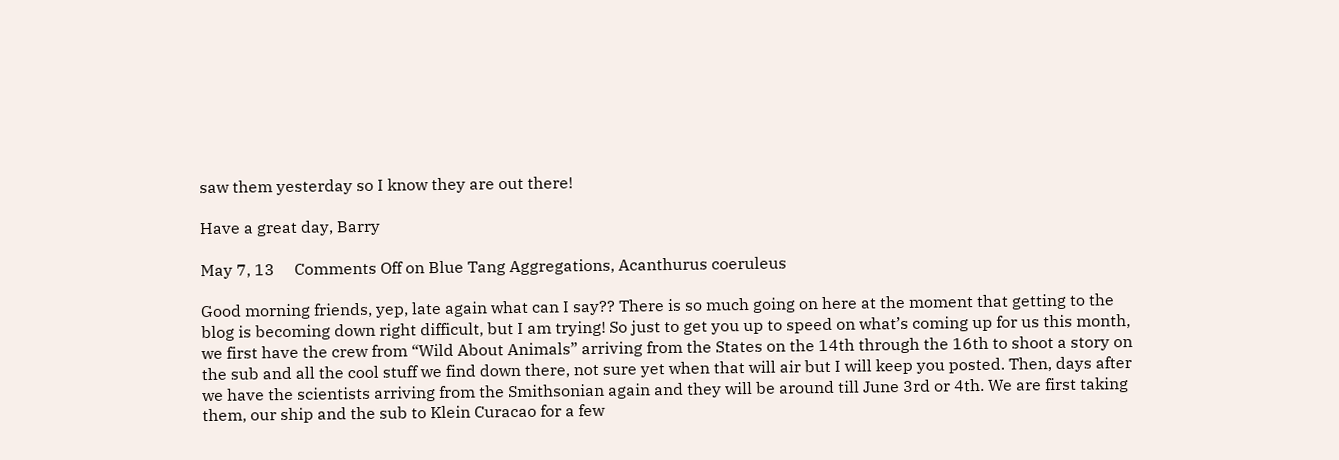saw them yesterday so I know they are out there!

Have a great day, Barry

May 7, 13     Comments Off on Blue Tang Aggregations, Acanthurus coeruleus

Good morning friends, yep, late again what can I say?? There is so much going on here at the moment that getting to the blog is becoming down right difficult, but I am trying! So just to get you up to speed on what’s coming up for us this month, we first have the crew from “Wild About Animals” arriving from the States on the 14th through the 16th to shoot a story on the sub and all the cool stuff we find down there, not sure yet when that will air but I will keep you posted. Then, days after we have the scientists arriving from the Smithsonian again and they will be around till June 3rd or 4th. We are first taking them, our ship and the sub to Klein Curacao for a few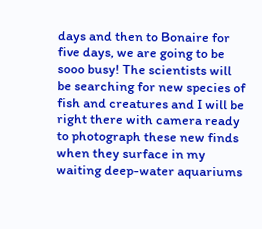days and then to Bonaire for five days, we are going to be sooo busy! The scientists will be searching for new species of fish and creatures and I will be right there with camera ready to photograph these new finds when they surface in my waiting deep-water aquariums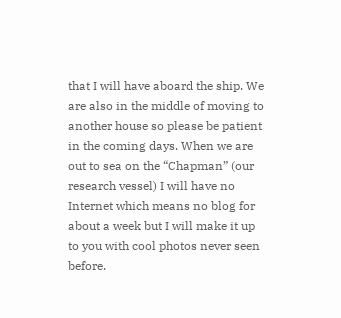that I will have aboard the ship. We are also in the middle of moving to another house so please be patient in the coming days. When we are out to sea on the “Chapman” (our research vessel) I will have no Internet which means no blog for about a week but I will make it up to you with cool photos never seen before.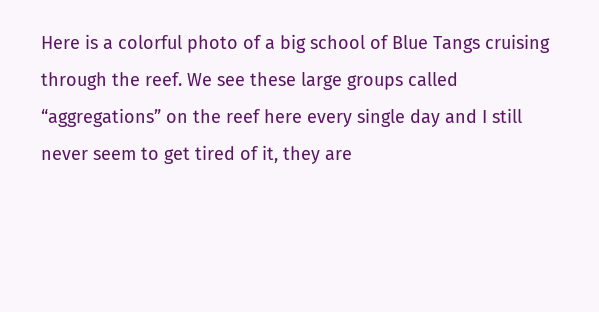Here is a colorful photo of a big school of Blue Tangs cruising through the reef. We see these large groups called “aggregations” on the reef here every single day and I still never seem to get tired of it, they are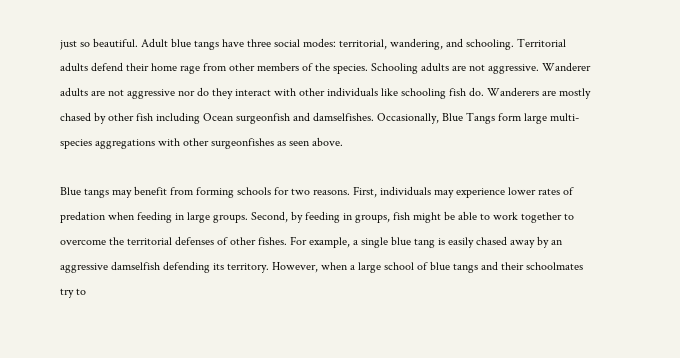just so beautiful. Adult blue tangs have three social modes: territorial, wandering, and schooling. Territorial adults defend their home rage from other members of the species. Schooling adults are not aggressive. Wanderer adults are not aggressive nor do they interact with other individuals like schooling fish do. Wanderers are mostly chased by other fish including Ocean surgeonfish and damselfishes. Occasionally, Blue Tangs form large multi-species aggregations with other surgeonfishes as seen above.

Blue tangs may benefit from forming schools for two reasons. First, individuals may experience lower rates of predation when feeding in large groups. Second, by feeding in groups, fish might be able to work together to overcome the territorial defenses of other fishes. For example, a single blue tang is easily chased away by an aggressive damselfish defending its territory. However, when a large school of blue tangs and their schoolmates try to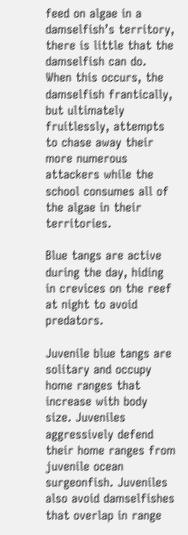feed on algae in a damselfish’s territory, there is little that the damselfish can do.  When this occurs, the damselfish frantically, but ultimately fruitlessly, attempts to chase away their more numerous attackers while the school consumes all of the algae in their territories.

Blue tangs are active during the day, hiding in crevices on the reef at night to avoid predators.

Juvenile blue tangs are solitary and occupy home ranges that increase with body size. Juveniles aggressively defend their home ranges from juvenile ocean surgeonfish. Juveniles also avoid damselfishes that overlap in range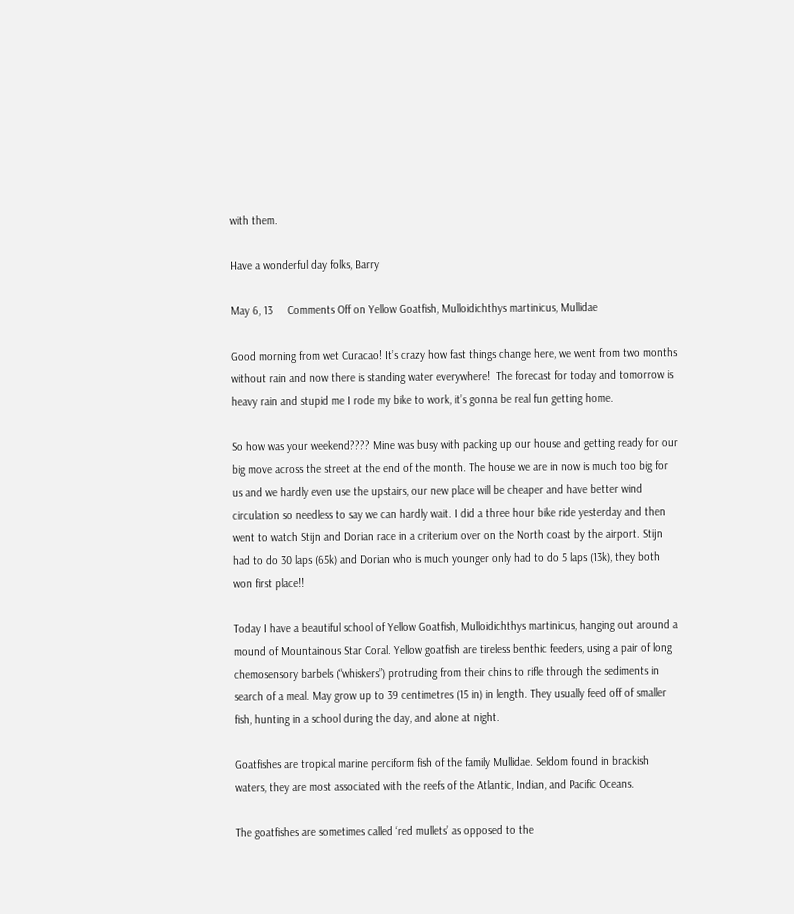with them.

Have a wonderful day folks, Barry

May 6, 13     Comments Off on Yellow Goatfish, Mulloidichthys martinicus, Mullidae

Good morning from wet Curacao! It’s crazy how fast things change here, we went from two months without rain and now there is standing water everywhere!  The forecast for today and tomorrow is heavy rain and stupid me I rode my bike to work, it’s gonna be real fun getting home.

So how was your weekend???? Mine was busy with packing up our house and getting ready for our big move across the street at the end of the month. The house we are in now is much too big for us and we hardly even use the upstairs, our new place will be cheaper and have better wind circulation so needless to say we can hardly wait. I did a three hour bike ride yesterday and then went to watch Stijn and Dorian race in a criterium over on the North coast by the airport. Stijn had to do 30 laps (65k) and Dorian who is much younger only had to do 5 laps (13k), they both won first place!!

Today I have a beautiful school of Yellow Goatfish, Mulloidichthys martinicus, hanging out around a mound of Mountainous Star Coral. Yellow goatfish are tireless benthic feeders, using a pair of long chemosensory barbels (“whiskers”) protruding from their chins to rifle through the sediments in search of a meal. May grow up to 39 centimetres (15 in) in length. They usually feed off of smaller fish, hunting in a school during the day, and alone at night.

Goatfishes are tropical marine perciform fish of the family Mullidae. Seldom found in brackish waters, they are most associated with the reefs of the Atlantic, Indian, and Pacific Oceans.

The goatfishes are sometimes called ‘red mullets’ as opposed to the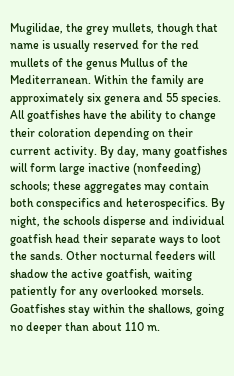Mugilidae, the grey mullets, though that name is usually reserved for the red mullets of the genus Mullus of the Mediterranean. Within the family are approximately six genera and 55 species. All goatfishes have the ability to change their coloration depending on their current activity. By day, many goatfishes will form large inactive (nonfeeding) schools; these aggregates may contain both conspecifics and heterospecifics. By night, the schools disperse and individual goatfish head their separate ways to loot the sands. Other nocturnal feeders will shadow the active goatfish, waiting patiently for any overlooked morsels. Goatfishes stay within the shallows, going no deeper than about 110 m.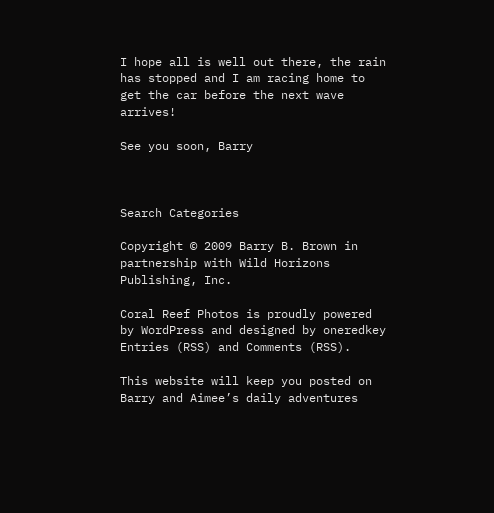I hope all is well out there, the rain has stopped and I am racing home to get the car before the next wave arrives!

See you soon, Barry



Search Categories

Copyright © 2009 Barry B. Brown in partnership with Wild Horizons Publishing, Inc.

Coral Reef Photos is proudly powered by WordPress and designed by oneredkey
Entries (RSS) and Comments (RSS).

This website will keep you posted on Barry and Aimee’s daily adventures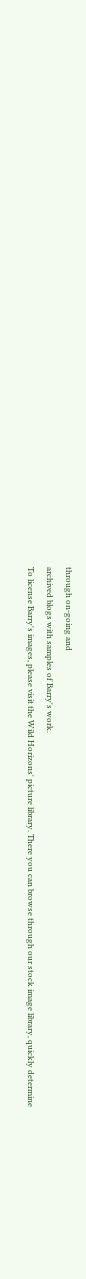through on-going and
archived blogs with samples of Barry's work.
To license Barry's images, please visit the Wild Horizons' picture library. There you can browse through our stock image library, quickly determine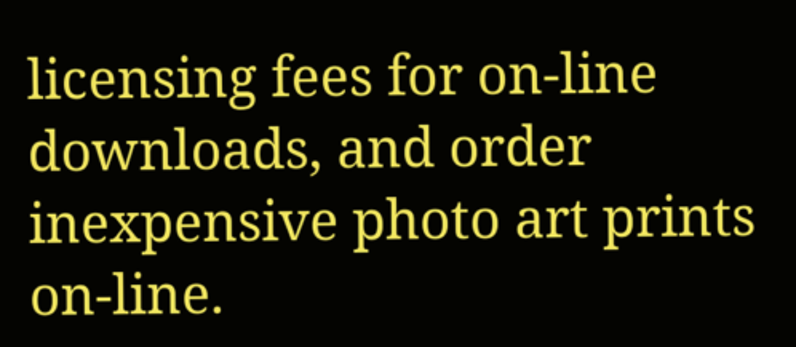licensing fees for on-line downloads, and order inexpensive photo art prints on-line.